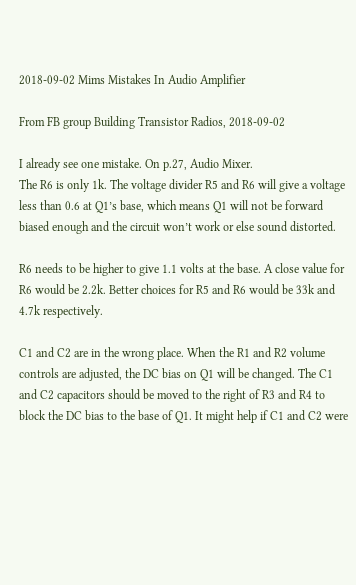2018-09-02 Mims Mistakes In Audio Amplifier

From FB group Building Transistor Radios, 2018-09-02

I already see one mistake. On p.27, Audio Mixer.
The R6 is only 1k. The voltage divider R5 and R6 will give a voltage less than 0.6 at Q1’s base, which means Q1 will not be forward biased enough and the circuit won’t work or else sound distorted.

R6 needs to be higher to give 1.1 volts at the base. A close value for R6 would be 2.2k. Better choices for R5 and R6 would be 33k and 4.7k respectively.

C1 and C2 are in the wrong place. When the R1 and R2 volume controls are adjusted, the DC bias on Q1 will be changed. The C1 and C2 capacitors should be moved to the right of R3 and R4 to block the DC bias to the base of Q1. It might help if C1 and C2 were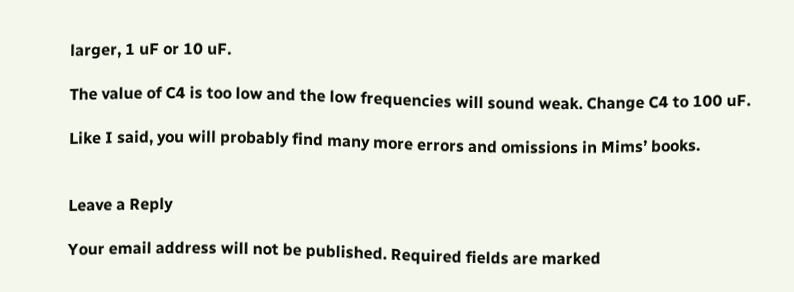larger, 1 uF or 10 uF.

The value of C4 is too low and the low frequencies will sound weak. Change C4 to 100 uF.

Like I said, you will probably find many more errors and omissions in Mims’ books.


Leave a Reply

Your email address will not be published. Required fields are marked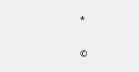*

©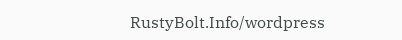RustyBolt.Info/wordpress